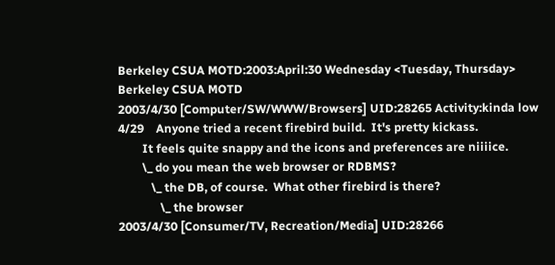Berkeley CSUA MOTD:2003:April:30 Wednesday <Tuesday, Thursday>
Berkeley CSUA MOTD
2003/4/30 [Computer/SW/WWW/Browsers] UID:28265 Activity:kinda low
4/29    Anyone tried a recent firebird build.  It's pretty kickass.
        It feels quite snappy and the icons and preferences are niiiice.
        \_ do you mean the web browser or RDBMS?
           \_ the DB, of course.  What other firebird is there?
              \_ the browser
2003/4/30 [Consumer/TV, Recreation/Media] UID:28266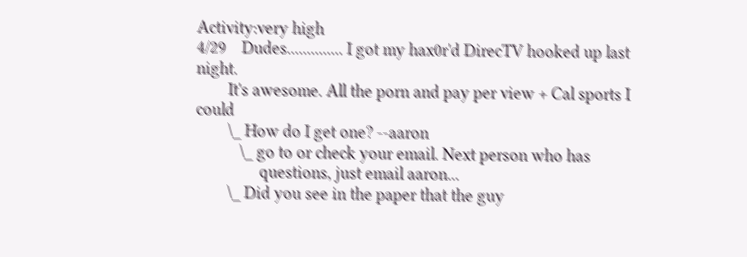Activity:very high
4/29    Dudes.............. I got my hax0r'd DirecTV hooked up last night.
        It's awesome. All the porn and pay per view + Cal sports I could
        \_ How do I get one? --aaron
           \_ go to or check your email. Next person who has
                questions, just email aaron...
        \_ Did you see in the paper that the guy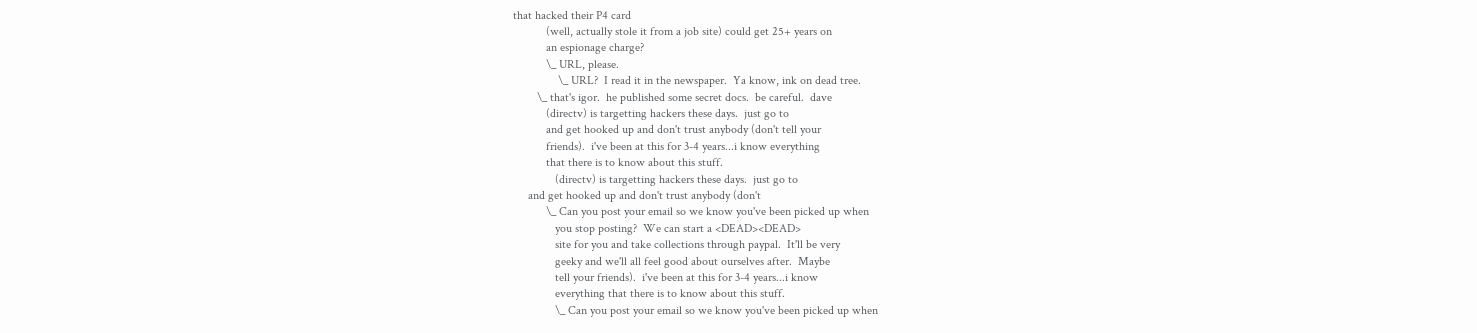that hacked their P4 card
           (well, actually stole it from a job site) could get 25+ years on
           an espionage charge?
           \_ URL, please.
               \_ URL?  I read it in the newspaper.  Ya know, ink on dead tree.
        \_ that's igor.  he published some secret docs.  be careful.  dave
           (directv) is targetting hackers these days.  just go to
           and get hooked up and don't trust anybody (don't tell your
           friends).  i've been at this for 3-4 years...i know everything
           that there is to know about this stuff.
              (directv) is targetting hackers these days.  just go to
     and get hooked up and don't trust anybody (don't
           \_ Can you post your email so we know you've been picked up when
              you stop posting?  We can start a <DEAD><DEAD>
              site for you and take collections through paypal.  It'll be very
              geeky and we'll all feel good about ourselves after.  Maybe
              tell your friends).  i've been at this for 3-4 years...i know
              everything that there is to know about this stuff.
              \_ Can you post your email so we know you've been picked up when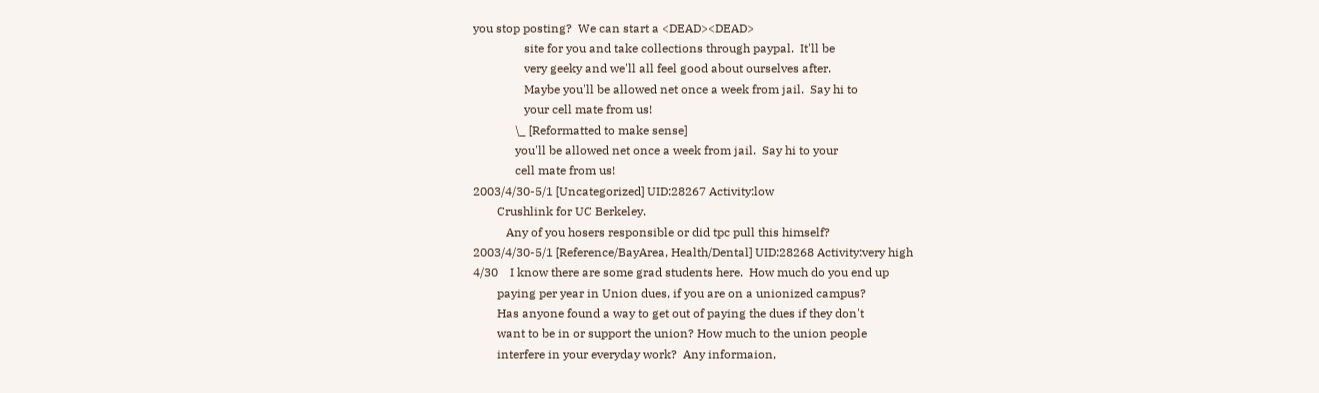you stop posting?  We can start a <DEAD><DEAD>
                 site for you and take collections through paypal.  It'll be
                 very geeky and we'll all feel good about ourselves after.
                 Maybe you'll be allowed net once a week from jail.  Say hi to
                 your cell mate from us!
              \_ [Reformatted to make sense]
              you'll be allowed net once a week from jail.  Say hi to your
              cell mate from us!
2003/4/30-5/1 [Uncategorized] UID:28267 Activity:low
        Crushlink for UC Berkeley.
           Any of you hosers responsible or did tpc pull this himself?
2003/4/30-5/1 [Reference/BayArea, Health/Dental] UID:28268 Activity:very high
4/30    I know there are some grad students here.  How much do you end up
        paying per year in Union dues, if you are on a unionized campus?
        Has anyone found a way to get out of paying the dues if they don't
        want to be in or support the union? How much to the union people
        interfere in your everyday work?  Any informaion,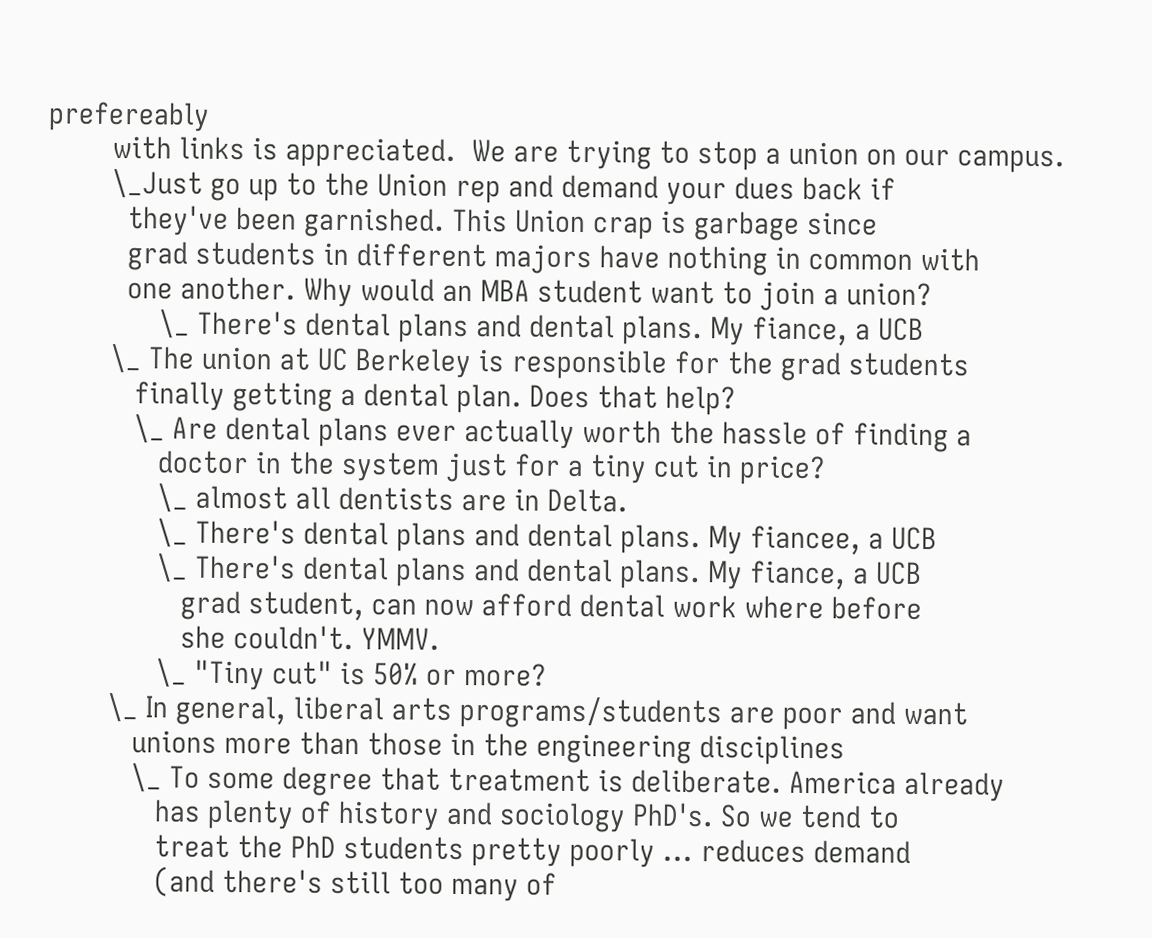prefereably
        with links is appreciated.  We are trying to stop a union on our campus.
        \_Just go up to the Union rep and demand your dues back if
          they've been garnished. This Union crap is garbage since
          grad students in different majors have nothing in common with
          one another. Why would an MBA student want to join a union?
              \_ There's dental plans and dental plans. My fiance, a UCB
        \_ The union at UC Berkeley is responsible for the grad students
           finally getting a dental plan. Does that help?
           \_ Are dental plans ever actually worth the hassle of finding a
              doctor in the system just for a tiny cut in price?
              \_ almost all dentists are in Delta.
              \_ There's dental plans and dental plans. My fiancee, a UCB
              \_ There's dental plans and dental plans. My fiance, a UCB
                 grad student, can now afford dental work where before
                 she couldn't. YMMV.
              \_ "Tiny cut" is 50% or more?
        \_ In general, liberal arts programs/students are poor and want
           unions more than those in the engineering disciplines
           \_ To some degree that treatment is deliberate. America already
              has plenty of history and sociology PhD's. So we tend to
              treat the PhD students pretty poorly ... reduces demand
              (and there's still too many of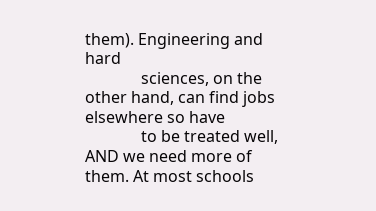them). Engineering and hard
              sciences, on the other hand, can find jobs elsewhere so have
              to be treated well, AND we need more of them. At most schools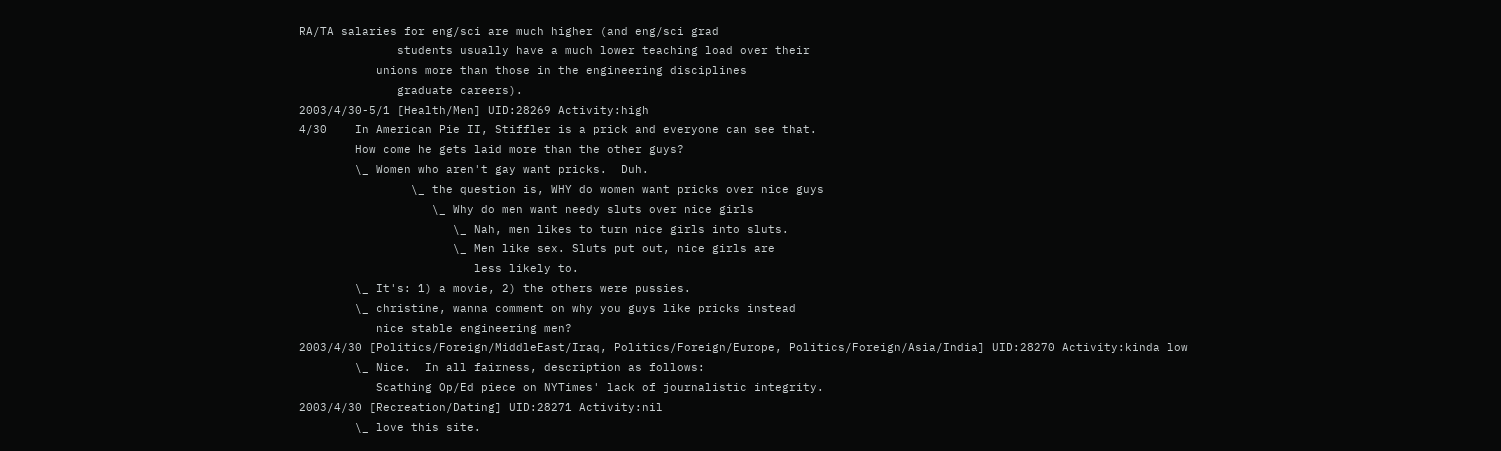RA/TA salaries for eng/sci are much higher (and eng/sci grad
              students usually have a much lower teaching load over their
           unions more than those in the engineering disciplines
              graduate careers).
2003/4/30-5/1 [Health/Men] UID:28269 Activity:high
4/30    In American Pie II, Stiffler is a prick and everyone can see that.
        How come he gets laid more than the other guys?
        \_ Women who aren't gay want pricks.  Duh.
                \_ the question is, WHY do women want pricks over nice guys
                   \_ Why do men want needy sluts over nice girls
                      \_ Nah, men likes to turn nice girls into sluts.
                      \_ Men like sex. Sluts put out, nice girls are
                         less likely to.
        \_ It's: 1) a movie, 2) the others were pussies.
        \_ christine, wanna comment on why you guys like pricks instead
           nice stable engineering men?
2003/4/30 [Politics/Foreign/MiddleEast/Iraq, Politics/Foreign/Europe, Politics/Foreign/Asia/India] UID:28270 Activity:kinda low
        \_ Nice.  In all fairness, description as follows:
           Scathing Op/Ed piece on NYTimes' lack of journalistic integrity.
2003/4/30 [Recreation/Dating] UID:28271 Activity:nil
        \_ love this site.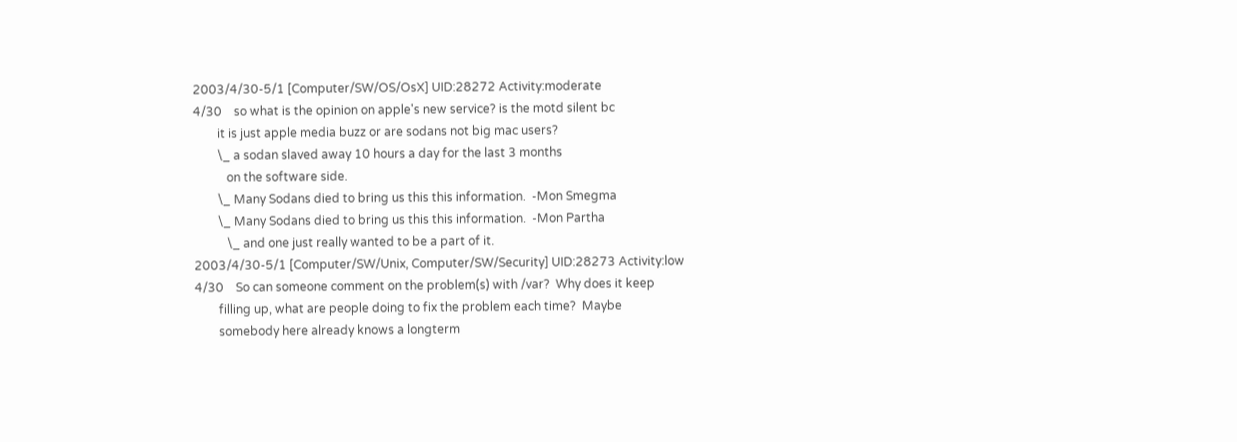2003/4/30-5/1 [Computer/SW/OS/OsX] UID:28272 Activity:moderate
4/30    so what is the opinion on apple's new service? is the motd silent bc
        it is just apple media buzz or are sodans not big mac users?
        \_ a sodan slaved away 10 hours a day for the last 3 months
           on the software side.
        \_ Many Sodans died to bring us this this information.  -Mon Smegma
        \_ Many Sodans died to bring us this this information.  -Mon Partha
           \_ and one just really wanted to be a part of it.
2003/4/30-5/1 [Computer/SW/Unix, Computer/SW/Security] UID:28273 Activity:low
4/30    So can someone comment on the problem(s) with /var?  Why does it keep
        filling up, what are people doing to fix the problem each time?  Maybe
        somebody here already knows a longterm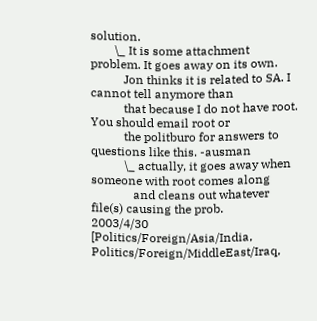solution.
        \_ It is some attachment problem. It goes away on its own.
           Jon thinks it is related to SA. I cannot tell anymore than
           that because I do not have root. You should email root or
           the politburo for answers to questions like this. -ausman
           \_ actually, it goes away when someone with root comes along
              and cleans out whatever file(s) causing the prob.
2003/4/30 [Politics/Foreign/Asia/India, Politics/Foreign/MiddleEast/Iraq,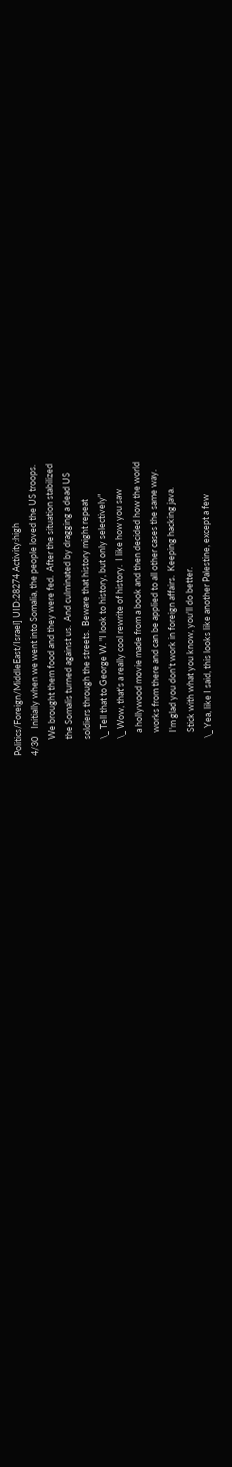Politics/Foreign/MiddleEast/Israel] UID:28274 Activity:high
4/30    Initially when we went into Somalia, the people loved the US troops.
        We brought them food and they were fed.  After the situation stabilized
        the Somalis turned against us.  And culminated by dragging a dead US
        soldiers through the streets.  Beware that history might repeat
        \_ Tell that to George W. "I look to history, but only selectively"
        \_ Wow, that's a really cool rewrite of history.  I like how you saw
           a hollywood movie made from a book and then decided how the world
           works from there and can be applied to all other cases the same way.
           I'm glad you don't work in foreign affairs.  Keeping hacking java.
           Stick with what you know, you'll do better.
        \_ Yea, like I said, this looks like another Palestine, except a few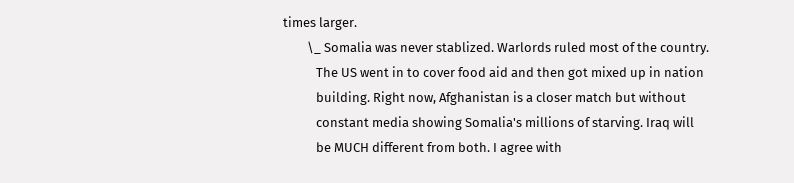times larger.
        \_ Somalia was never stablized. Warlords ruled most of the country.
           The US went in to cover food aid and then got mixed up in nation
           building. Right now, Afghanistan is a closer match but without
           constant media showing Somalia's millions of starving. Iraq will
           be MUCH different from both. I agree with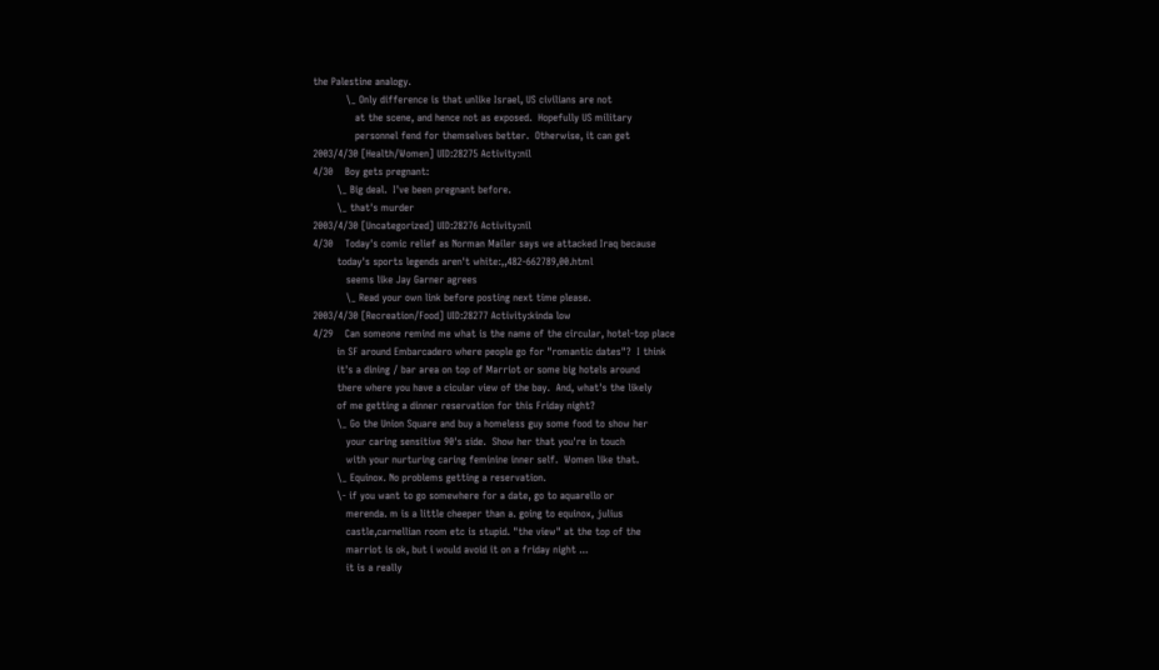the Palestine analogy.
           \_ Only difference is that unlike Israel, US civilians are not
              at the scene, and hence not as exposed.  Hopefully US military
              personnel fend for themselves better.  Otherwise, it can get
2003/4/30 [Health/Women] UID:28275 Activity:nil
4/30    Boy gets pregnant:
        \_ Big deal.  I've been pregnant before.
        \_ that's murder
2003/4/30 [Uncategorized] UID:28276 Activity:nil
4/30    Today's comic relief as Norman Mailer says we attacked Iraq because
        today's sports legends aren't white:,,482-662789,00.html
           seems like Jay Garner agrees
           \_ Read your own link before posting next time please.
2003/4/30 [Recreation/Food] UID:28277 Activity:kinda low
4/29    Can someone remind me what is the name of the circular, hotel-top place
        in SF around Embarcadero where people go for "romantic dates"?  I think
        it's a dining / bar area on top of Marriot or some big hotels around
        there where you have a cicular view of the bay.  And, what's the likely
        of me getting a dinner reservation for this Friday night?
        \_ Go the Union Square and buy a homeless guy some food to show her
           your caring sensitive 90's side.  Show her that you're in touch
           with your nurturing caring feminine inner self.  Women like that.
        \_ Equinox. No problems getting a reservation.
        \- if you want to go somewhere for a date, go to aquarello or
           merenda. m is a little cheeper than a. going to equinox, julius
           castle,carnellian room etc is stupid. "the view" at the top of the
           marriot is ok, but i would avoid it on a friday night ...
           it is a really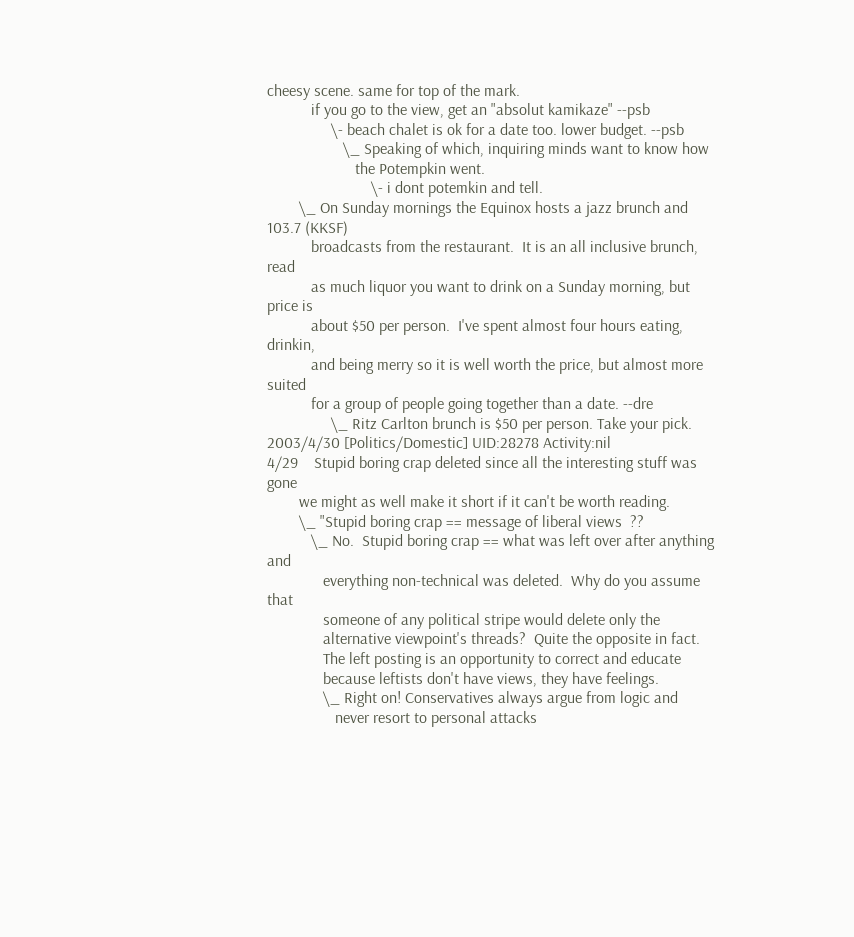cheesy scene. same for top of the mark.
           if you go to the view, get an "absolut kamikaze" --psb
                \- beach chalet is ok for a date too. lower budget. --psb
                   \_ Speaking of which, inquiring minds want to know how
                      the Potempkin went.
                          \- i dont potemkin and tell.
        \_ On Sunday mornings the Equinox hosts a jazz brunch and 103.7 (KKSF)
           broadcasts from the restaurant.  It is an all inclusive brunch, read
           as much liquor you want to drink on a Sunday morning, but price is
           about $50 per person.  I've spent almost four hours eating, drinkin,
           and being merry so it is well worth the price, but almost more suited
           for a group of people going together than a date. --dre
                \_ Ritz Carlton brunch is $50 per person. Take your pick.
2003/4/30 [Politics/Domestic] UID:28278 Activity:nil
4/29    Stupid boring crap deleted since all the interesting stuff was gone
        we might as well make it short if it can't be worth reading.
        \_ "Stupid boring crap == message of liberal views  ??
           \_ No.  Stupid boring crap == what was left over after anything and
              everything non-technical was deleted.  Why do you assume that
              someone of any political stripe would delete only the
              alternative viewpoint's threads?  Quite the opposite in fact.
              The left posting is an opportunity to correct and educate
              because leftists don't have views, they have feelings.
              \_ Right on! Conservatives always argue from logic and
                 never resort to personal attacks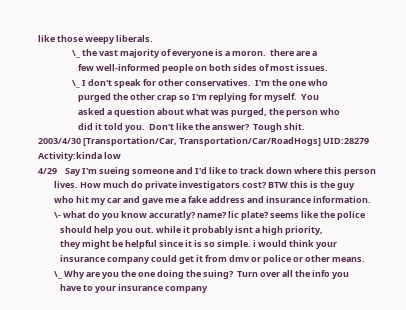like those weepy liberals.
                 \_ the vast majority of everyone is a moron.  there are a
                    few well-informed people on both sides of most issues.
                 \_ I don't speak for other conservatives.  I'm the one who
                    purged the other crap so I'm replying for myself.  You
                    asked a question about what was purged, the person who
                    did it told you.  Don't like the answer?  Tough shit.
2003/4/30 [Transportation/Car, Transportation/Car/RoadHogs] UID:28279 Activity:kinda low
4/29    Say I'm sueing someone and I'd like to track down where this person
        lives. How much do private investigators cost? BTW this is the guy
        who hit my car and gave me a fake address and insurance information.
        \- what do you know accuratly? name? lic plate? seems like the police
           should help you out. while it probably isnt a high priority,
           they might be helpful since it is so simple. i would think your
           insurance company could get it from dmv or police or other means.
        \_ Why are you the one doing the suing?  Turn over all the info you
           have to your insurance company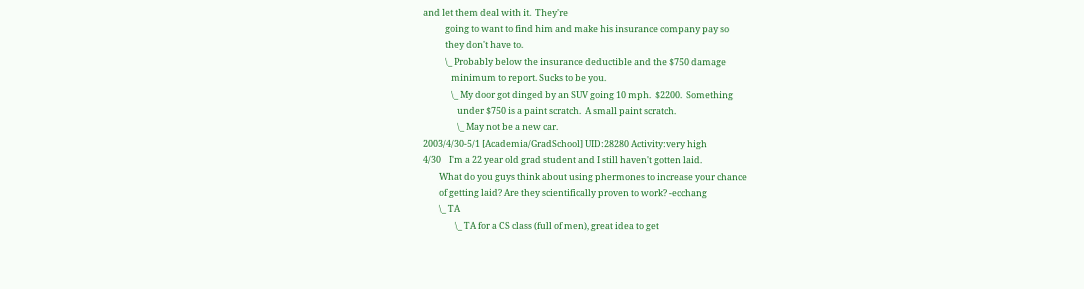and let them deal with it.  They're
           going to want to find him and make his insurance company pay so
           they don't have to.
           \_ Probably below the insurance deductible and the $750 damage
              minimum to report. Sucks to be you.
              \_ My door got dinged by an SUV going 10 mph.  $2200.  Something
                 under $750 is a paint scratch.  A small paint scratch.
                 \_ May not be a new car.
2003/4/30-5/1 [Academia/GradSchool] UID:28280 Activity:very high
4/30    I'm a 22 year old grad student and I still haven't gotten laid.
        What do you guys think about using phermones to increase your chance
        of getting laid? Are they scientifically proven to work? -ecchang
        \_ TA
                \_ TA for a CS class (full of men), great idea to get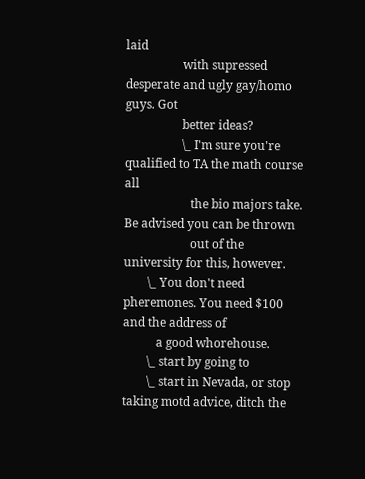laid
                   with supressed desperate and ugly gay/homo guys. Got
                   better ideas?
                   \_ I'm sure you're qualified to TA the math course all
                      the bio majors take.  Be advised you can be thrown
                      out of the university for this, however.
        \_ You don't need pheremones. You need $100 and the address of
           a good whorehouse.
        \_ start by going to
        \_ start in Nevada, or stop taking motd advice, ditch the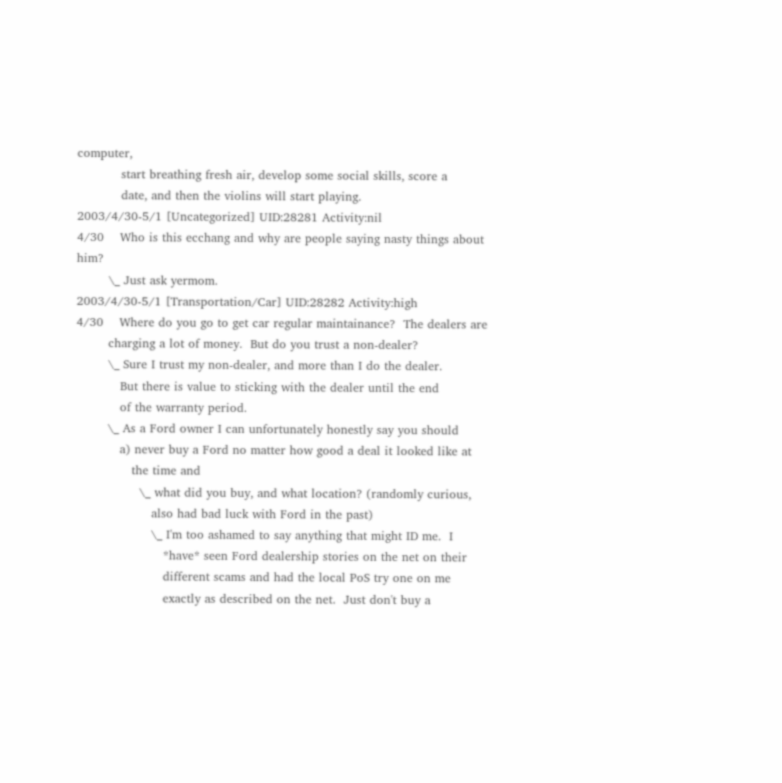computer,
           start breathing fresh air, develop some social skills, score a
           date, and then the violins will start playing.
2003/4/30-5/1 [Uncategorized] UID:28281 Activity:nil
4/30    Who is this ecchang and why are people saying nasty things about him?
        \_ Just ask yermom.
2003/4/30-5/1 [Transportation/Car] UID:28282 Activity:high
4/30    Where do you go to get car regular maintainance?  The dealers are
        charging a lot of money.  But do you trust a non-dealer?
        \_ Sure I trust my non-dealer, and more than I do the dealer.
           But there is value to sticking with the dealer until the end
           of the warranty period.
        \_ As a Ford owner I can unfortunately honestly say you should
           a) never buy a Ford no matter how good a deal it looked like at
              the time and
                \_ what did you buy, and what location? (randomly curious,
                   also had bad luck with Ford in the past)
                   \_ I'm too ashamed to say anything that might ID me.  I
                      *have* seen Ford dealership stories on the net on their
                      different scams and had the local PoS try one on me
                      exactly as described on the net.  Just don't buy a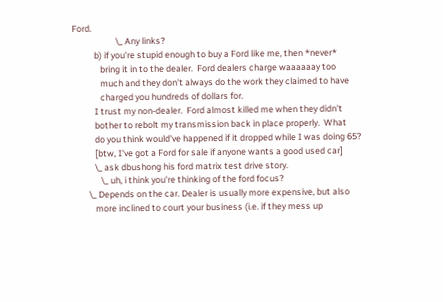Ford.
                      \_ Any links?
           b) if you're stupid enough to buy a Ford like me, then *never*
              bring it in to the dealer.  Ford dealers charge waaaaaay too
              much and they don't always do the work they claimed to have
              charged you hundreds of dollars for.
           I trust my non-dealer.  Ford almost killed me when they didn't
           bother to rebolt my transmission back in place properly.  What
           do you think would've happened if it dropped while I was doing 65?
           [btw, I've got a Ford for sale if anyone wants a good used car]
           \_ ask dbushong his ford matrix test drive story.
              \_ uh, i think you're thinking of the ford focus?
        \_ Depends on the car. Dealer is usually more expensive, but also
           more inclined to court your business (i.e. if they mess up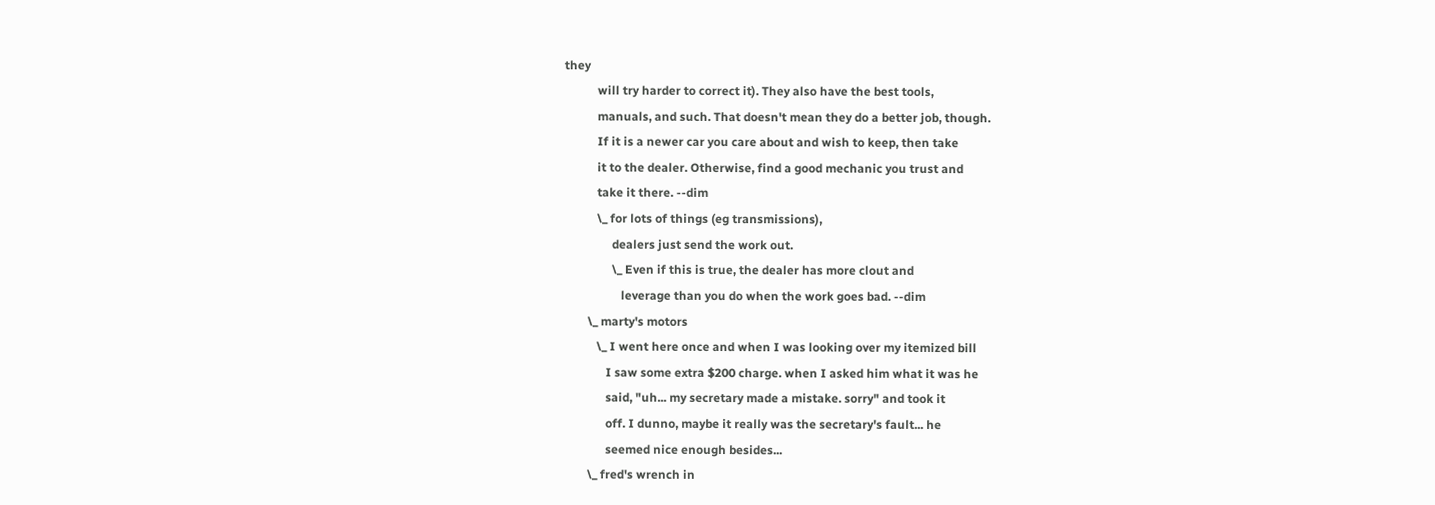they
           will try harder to correct it). They also have the best tools,
           manuals, and such. That doesn't mean they do a better job, though.
           If it is a newer car you care about and wish to keep, then take
           it to the dealer. Otherwise, find a good mechanic you trust and
           take it there. --dim
           \_ for lots of things (eg transmissions),
                dealers just send the work out.
                \_ Even if this is true, the dealer has more clout and
                   leverage than you do when the work goes bad. --dim
        \_ marty's motors
           \_ I went here once and when I was looking over my itemized bill
              I saw some extra $200 charge. when I asked him what it was he
              said, "uh... my secretary made a mistake. sorry" and took it
              off. I dunno, maybe it really was the secretary's fault... he
              seemed nice enough besides...
        \_ fred's wrench in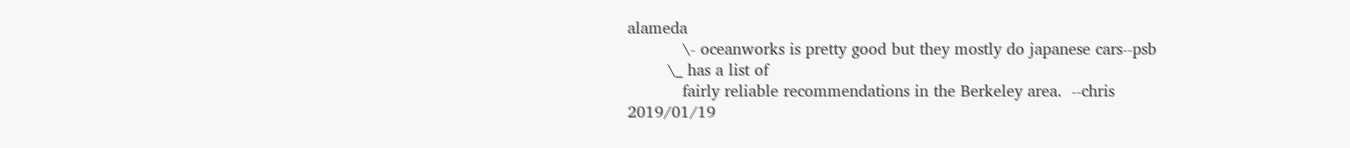alameda
           \- oceanworks is pretty good but they mostly do japanese cars--psb
        \_ has a list of
           fairly reliable recommendations in the Berkeley area.  --chris
2019/01/19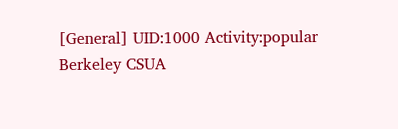[General] UID:1000 Activity:popular
Berkeley CSUA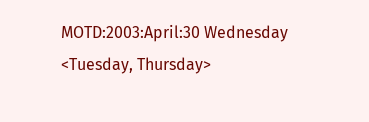MOTD:2003:April:30 Wednesday <Tuesday, Thursday>